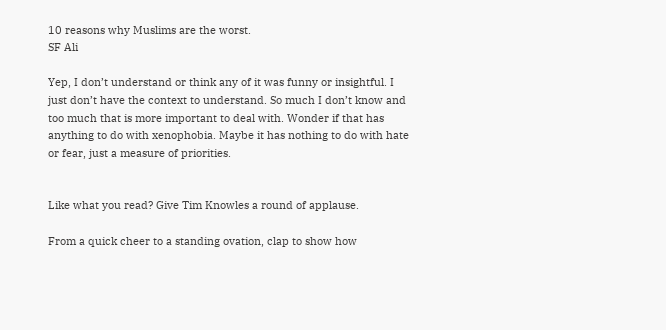10 reasons why Muslims are the worst.
SF Ali

Yep, I don’t understand or think any of it was funny or insightful. I just don’t have the context to understand. So much I don’t know and too much that is more important to deal with. Wonder if that has anything to do with xenophobia. Maybe it has nothing to do with hate or fear, just a measure of priorities.


Like what you read? Give Tim Knowles a round of applause.

From a quick cheer to a standing ovation, clap to show how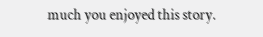much you enjoyed this story.